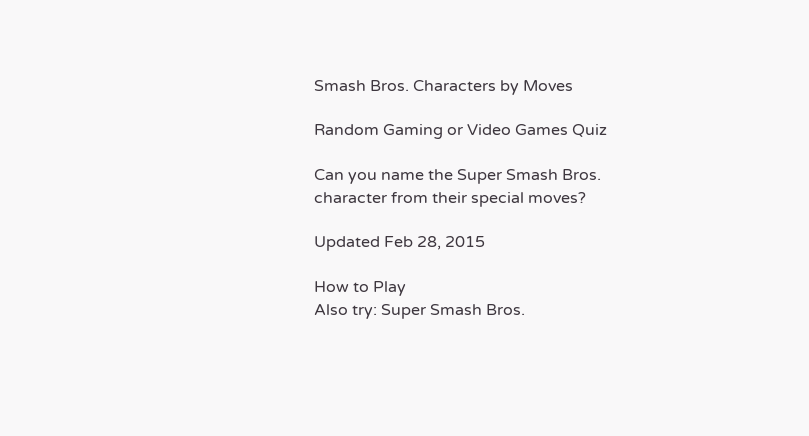Smash Bros. Characters by Moves

Random Gaming or Video Games Quiz

Can you name the Super Smash Bros. character from their special moves?

Updated Feb 28, 2015

How to Play
Also try: Super Smash Bros.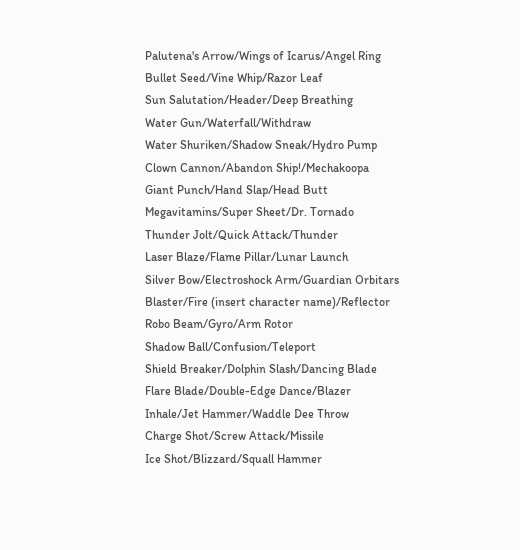Palutena's Arrow/Wings of Icarus/Angel Ring
Bullet Seed/Vine Whip/Razor Leaf
Sun Salutation/Header/Deep Breathing
Water Gun/Waterfall/Withdraw
Water Shuriken/Shadow Sneak/Hydro Pump
Clown Cannon/Abandon Ship!/Mechakoopa
Giant Punch/Hand Slap/Head Butt
Megavitamins/Super Sheet/Dr. Tornado
Thunder Jolt/Quick Attack/Thunder
Laser Blaze/Flame Pillar/Lunar Launch
Silver Bow/Electroshock Arm/Guardian Orbitars
Blaster/Fire (insert character name)/Reflector
Robo Beam/Gyro/Arm Rotor
Shadow Ball/Confusion/Teleport
Shield Breaker/Dolphin Slash/Dancing Blade
Flare Blade/Double-Edge Dance/Blazer
Inhale/Jet Hammer/Waddle Dee Throw
Charge Shot/Screw Attack/Missile
Ice Shot/Blizzard/Squall Hammer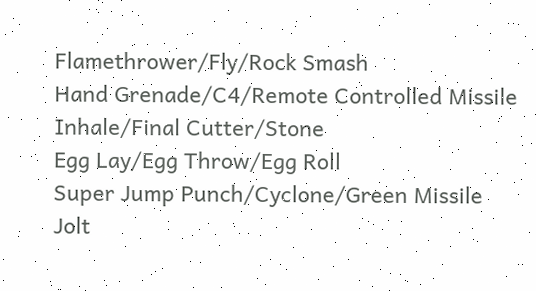Flamethrower/Fly/Rock Smash
Hand Grenade/C4/Remote Controlled Missile
Inhale/Final Cutter/Stone
Egg Lay/Egg Throw/Egg Roll
Super Jump Punch/Cyclone/Green Missile
Jolt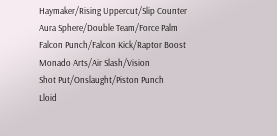Haymaker/Rising Uppercut/Slip Counter
Aura Sphere/Double Team/Force Palm
Falcon Punch/Falcon Kick/Raptor Boost
Monado Arts/Air Slash/Vision
Shot Put/Onslaught/Piston Punch
Lloid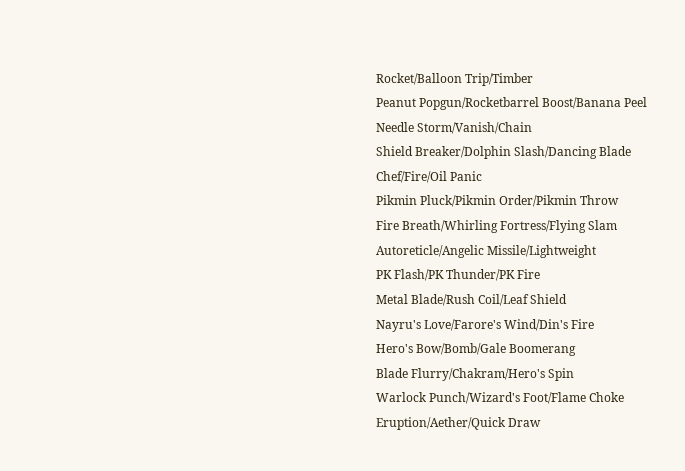Rocket/Balloon Trip/Timber
Peanut Popgun/Rocketbarrel Boost/Banana Peel
Needle Storm/Vanish/Chain
Shield Breaker/Dolphin Slash/Dancing Blade
Chef/Fire/Oil Panic
Pikmin Pluck/Pikmin Order/Pikmin Throw
Fire Breath/Whirling Fortress/Flying Slam
Autoreticle/Angelic Missile/Lightweight
PK Flash/PK Thunder/PK Fire
Metal Blade/Rush Coil/Leaf Shield
Nayru's Love/Farore's Wind/Din's Fire
Hero's Bow/Bomb/Gale Boomerang
Blade Flurry/Chakram/Hero's Spin
Warlock Punch/Wizard's Foot/Flame Choke
Eruption/Aether/Quick Draw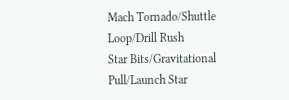Mach Tornado/Shuttle Loop/Drill Rush
Star Bits/Gravitational Pull/Launch Star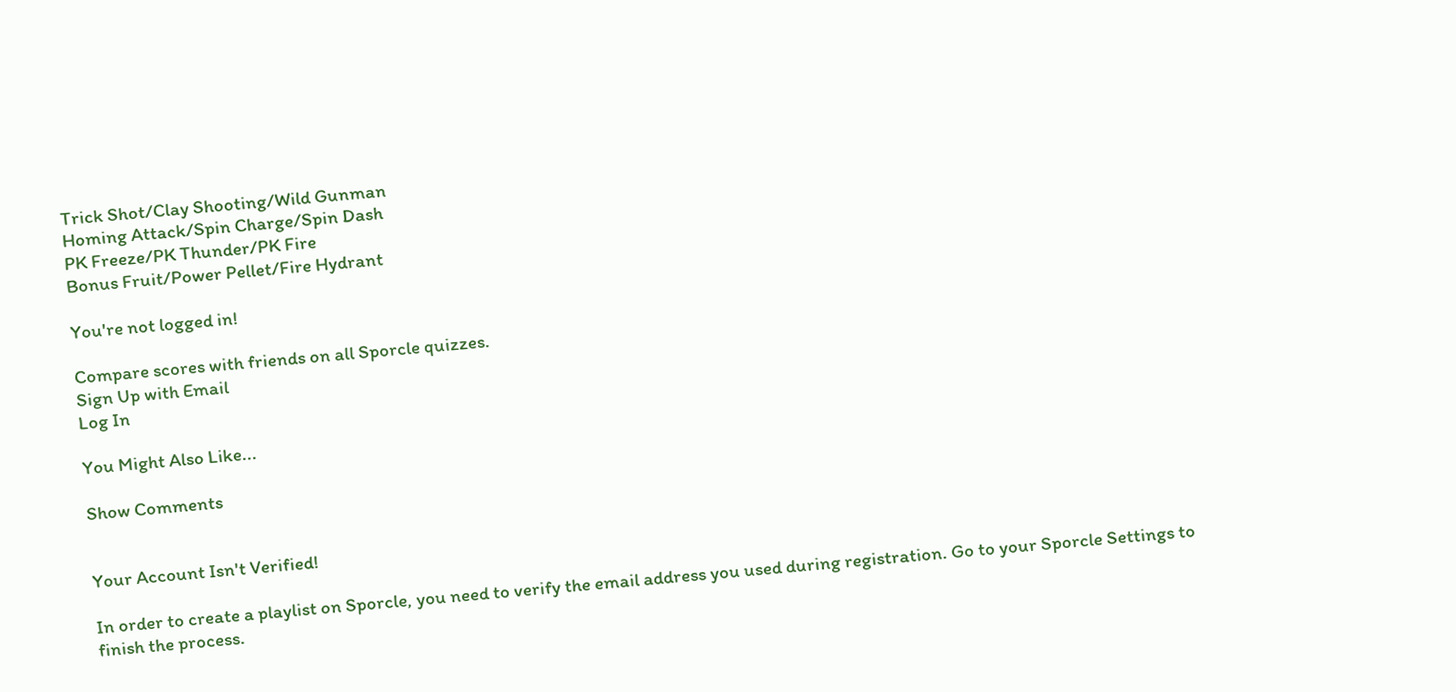Trick Shot/Clay Shooting/Wild Gunman
Homing Attack/Spin Charge/Spin Dash
PK Freeze/PK Thunder/PK Fire
Bonus Fruit/Power Pellet/Fire Hydrant

You're not logged in!

Compare scores with friends on all Sporcle quizzes.
Sign Up with Email
Log In

You Might Also Like...

Show Comments


Your Account Isn't Verified!

In order to create a playlist on Sporcle, you need to verify the email address you used during registration. Go to your Sporcle Settings to finish the process.